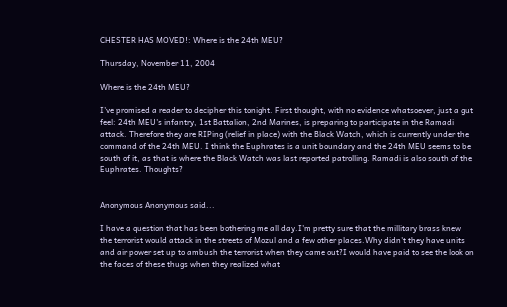CHESTER HAS MOVED!: Where is the 24th MEU?

Thursday, November 11, 2004

Where is the 24th MEU?

I've promised a reader to decipher this tonight. First thought, with no evidence whatsoever, just a gut feel: 24th MEU's infantry, 1st Battalion, 2nd Marines, is preparing to participate in the Ramadi attack. Therefore they are RIPing (relief in place) with the Black Watch, which is currently under the command of the 24th MEU. I think the Euphrates is a unit boundary and the 24th MEU seems to be south of it, as that is where the Black Watch was last reported patrolling. Ramadi is also south of the Euphrates. Thoughts?


Anonymous Anonymous said...

I have a question that has been bothering me all day.I'm pretty sure that the millitary brass knew the terrorist would attack in the streets of Mozul and a few other places.Why didn't they have units and air power set up to ambush the terrorist when they came out?I would have paid to see the look on the faces of these thugs when they realized what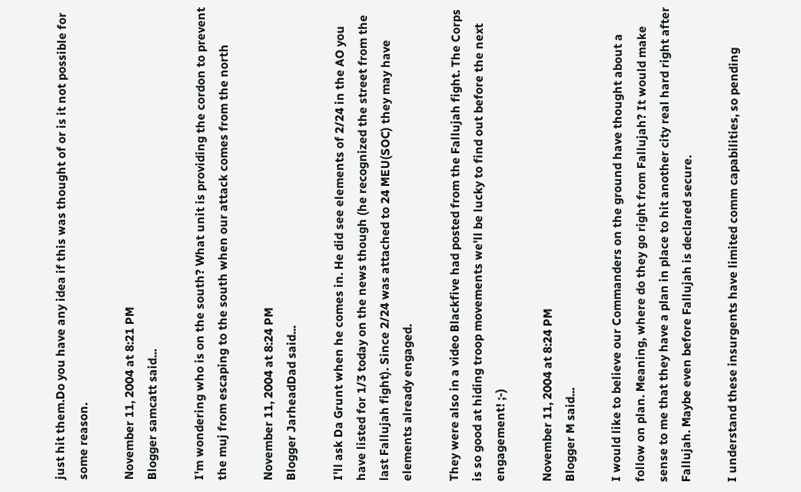just hit them.Do you have any idea if this was thought of or is it not possible for some reason.

November 11, 2004 at 8:21 PM
Blogger samcatt said...

I'm wondering who is on the south? What unit is providing the cordon to prevent the muj from escaping to the south when our attack comes from the north

November 11, 2004 at 8:24 PM
Blogger JarheadDad said...

I'll ask Da Grunt when he comes in. He did see elements of 2/24 in the AO you have listed for 1/3 today on the news though (he recognized the street from the last Fallujah fight). Since 2/24 was attached to 24 MEU(SOC) they may have elements already engaged.

They were also in a video Blackfive had posted from the Fallujah fight. The Corps is so good at hiding troop movements we'll be lucky to find out before the next engagement! ;-)

November 11, 2004 at 8:24 PM
Blogger M said...

I would like to believe our Commanders on the ground have thought about a follow on plan. Meaning, where do they go right from Fallujah? It would make sense to me that they have a plan in place to hit another city real hard right after Fallujah. Maybe even before Fallujah is declared secure.

I understand these insurgents have limited comm capabilities, so pending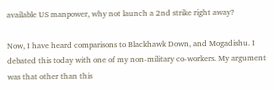available US manpower, why not launch a 2nd strike right away?

Now, I have heard comparisons to Blackhawk Down, and Mogadishu. I debated this today with one of my non-military co-workers. My argument was that other than this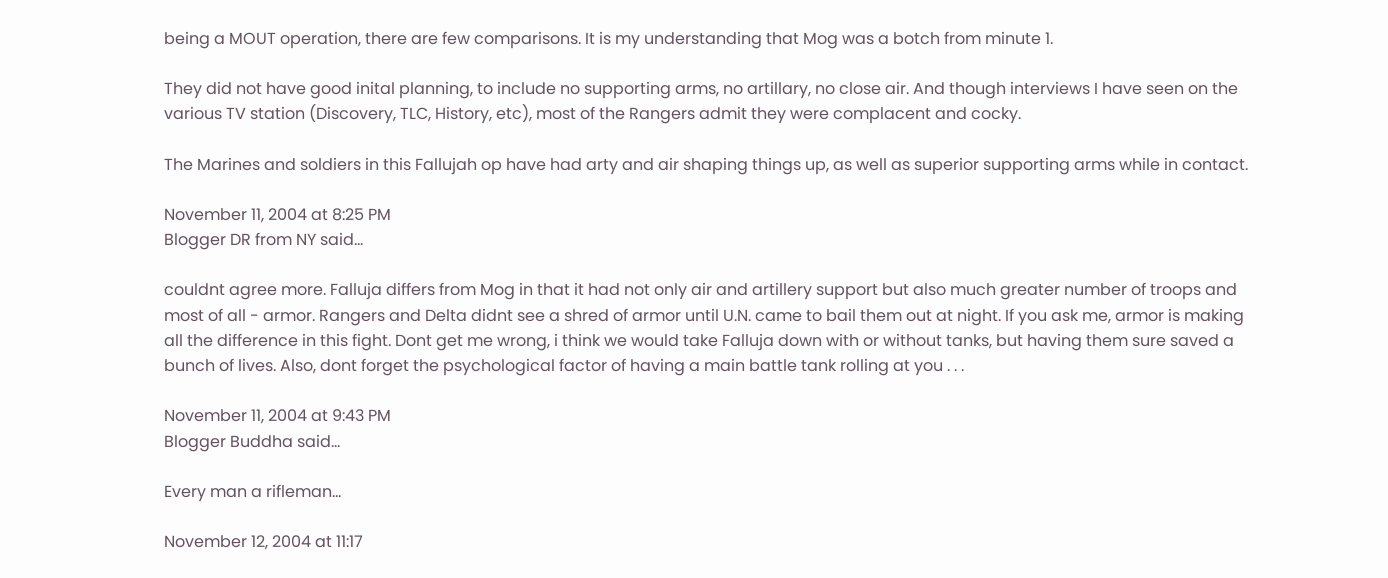being a MOUT operation, there are few comparisons. It is my understanding that Mog was a botch from minute 1.

They did not have good inital planning, to include no supporting arms, no artillary, no close air. And though interviews I have seen on the various TV station (Discovery, TLC, History, etc), most of the Rangers admit they were complacent and cocky.

The Marines and soldiers in this Fallujah op have had arty and air shaping things up, as well as superior supporting arms while in contact.

November 11, 2004 at 8:25 PM
Blogger DR from NY said...

couldnt agree more. Falluja differs from Mog in that it had not only air and artillery support but also much greater number of troops and most of all - armor. Rangers and Delta didnt see a shred of armor until U.N. came to bail them out at night. If you ask me, armor is making all the difference in this fight. Dont get me wrong, i think we would take Falluja down with or without tanks, but having them sure saved a bunch of lives. Also, dont forget the psychological factor of having a main battle tank rolling at you . . .

November 11, 2004 at 9:43 PM
Blogger Buddha said...

Every man a rifleman...

November 12, 2004 at 11:17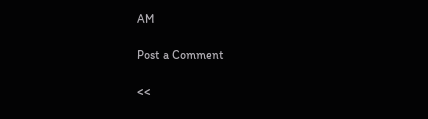AM

Post a Comment

<<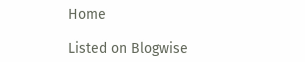Home

Listed on Blogwise